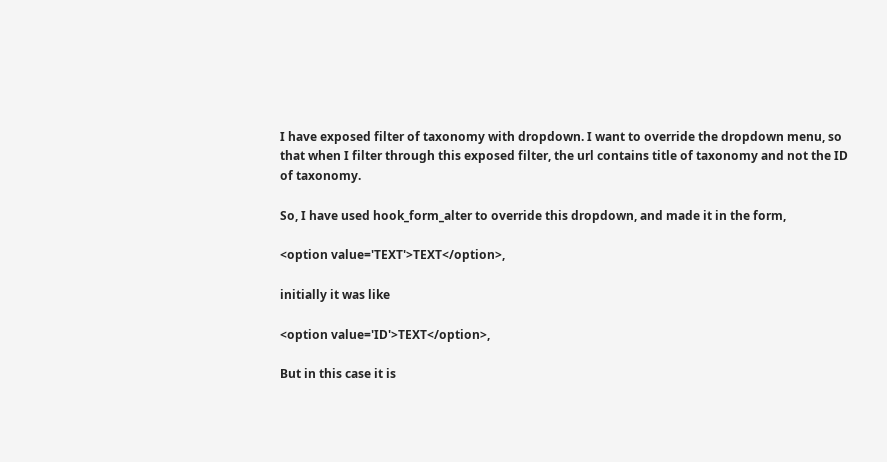I have exposed filter of taxonomy with dropdown. I want to override the dropdown menu, so that when I filter through this exposed filter, the url contains title of taxonomy and not the ID of taxonomy.

So, I have used hook_form_alter to override this dropdown, and made it in the form,

<option value='TEXT'>TEXT</option>,

initially it was like

<option value='ID'>TEXT</option>,

But in this case it is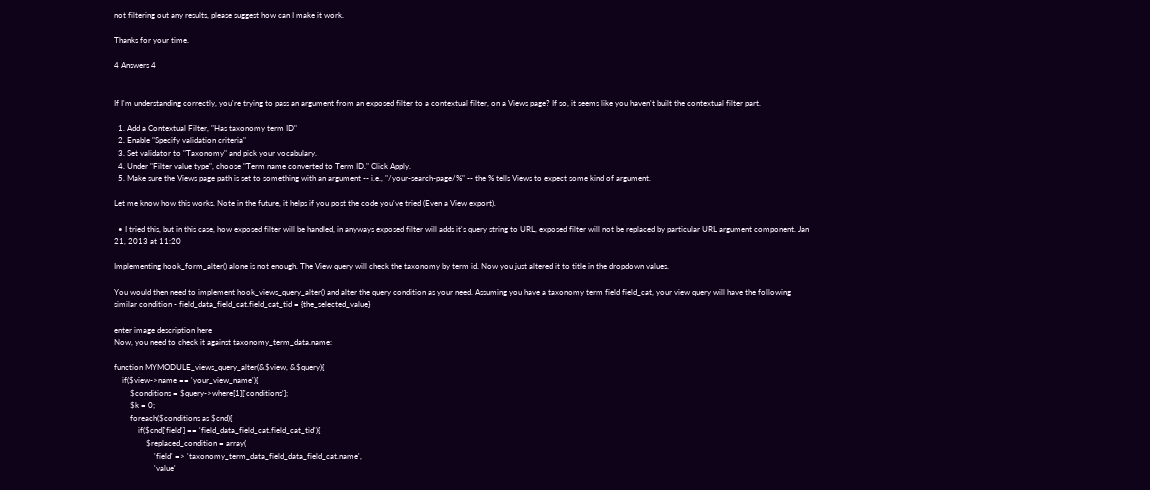not filtering out any results, please suggest how can I make it work.

Thanks for your time.

4 Answers 4


If I'm understanding correctly, you're trying to pass an argument from an exposed filter to a contextual filter, on a Views page? If so, it seems like you haven't built the contextual filter part.

  1. Add a Contextual Filter, "Has taxonomy term ID"
  2. Enable "Specify validation criteria"
  3. Set validator to "Taxonomy" and pick your vocabulary.
  4. Under "Filter value type", choose "Term name converted to Term ID." Click Apply.
  5. Make sure the Views page path is set to something with an argument -- i.e., "/your-search-page/%" -- the % tells Views to expect some kind of argument.

Let me know how this works. Note in the future, it helps if you post the code you've tried (Even a View export).

  • I tried this, but in this case, how exposed filter will be handled, in anyways exposed filter will adds it's query string to URL, exposed filter will not be replaced by particular URL argument component. Jan 21, 2013 at 11:20

Implementing hook_form_alter() alone is not enough. The View query will check the taxonomy by term id. Now you just altered it to title in the dropdown values.

You would then need to implement hook_views_query_alter() and alter the query condition as your need. Assuming you have a taxonomy term field field_cat, your view query will have the following similar condition - field_data_field_cat.field_cat_tid = {the_selected_value}

enter image description here
Now, you need to check it against taxonomy_term_data.name:

function MYMODULE_views_query_alter(&$view, &$query){
    if($view->name == 'your_view_name'){
        $conditions = $query->where[1]['conditions'];
        $k = 0;
        foreach($conditions as $cnd){
            if($cnd['field'] == 'field_data_field_cat.field_cat_tid'){
                $replaced_condition = array(
                    'field' => 'taxonomy_term_data_field_data_field_cat.name',
                    'value'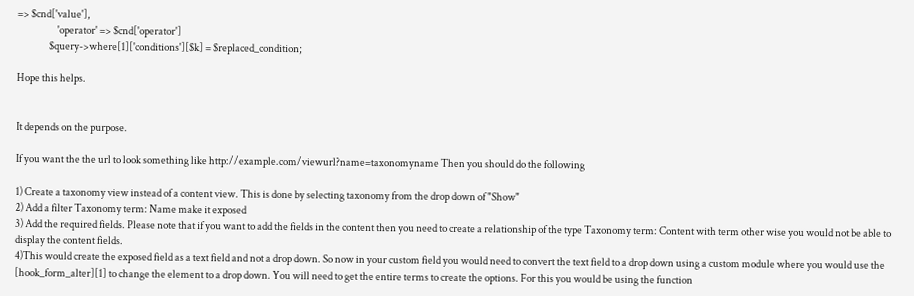=> $cnd['value'],
                    'operator' => $cnd['operator']
                $query->where[1]['conditions'][$k] = $replaced_condition;

Hope this helps.


It depends on the purpose.

If you want the the url to look something like http://example.com/viewurl?name=taxonomyname Then you should do the following

1) Create a taxonomy view instead of a content view. This is done by selecting taxonomy from the drop down of "Show"
2) Add a filter Taxonomy term: Name make it exposed
3) Add the required fields. Please note that if you want to add the fields in the content then you need to create a relationship of the type Taxonomy term: Content with term other wise you would not be able to display the content fields.
4)This would create the exposed field as a text field and not a drop down. So now in your custom field you would need to convert the text field to a drop down using a custom module where you would use the [hook_form_alter][1] to change the element to a drop down. You will need to get the entire terms to create the options. For this you would be using the function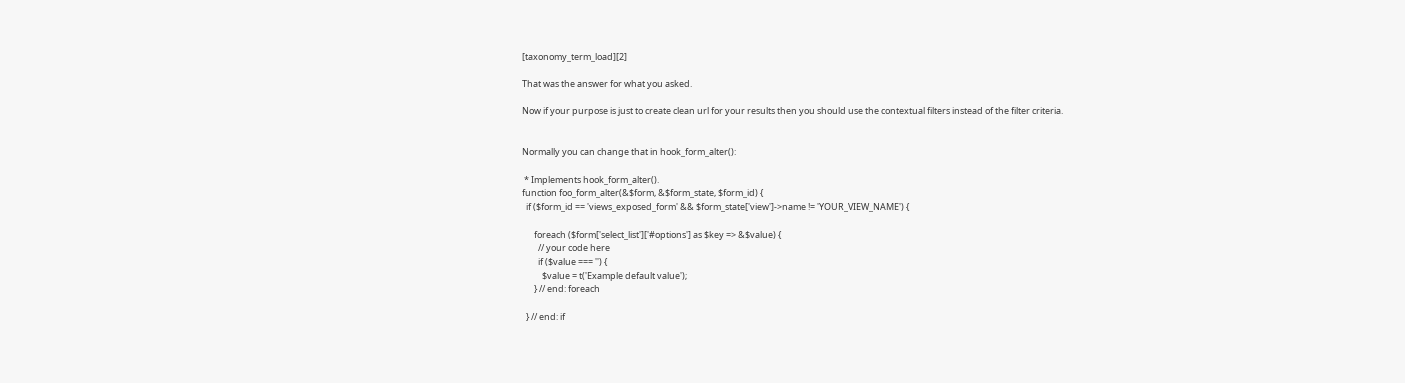[taxonomy_term_load][2]

That was the answer for what you asked.

Now if your purpose is just to create clean url for your results then you should use the contextual filters instead of the filter criteria.


Normally you can change that in hook_form_alter():

 * Implements hook_form_alter().
function foo_form_alter(&$form, &$form_state, $form_id) {
  if ($form_id == 'views_exposed_form' && $form_state['view']->name != 'YOUR_VIEW_NAME') {

      foreach ($form['select_list']['#options'] as $key => &$value) {
        // your code here
        if ($value === '') {
          $value = t('Example default value');
      } // end: foreach

  } // end: if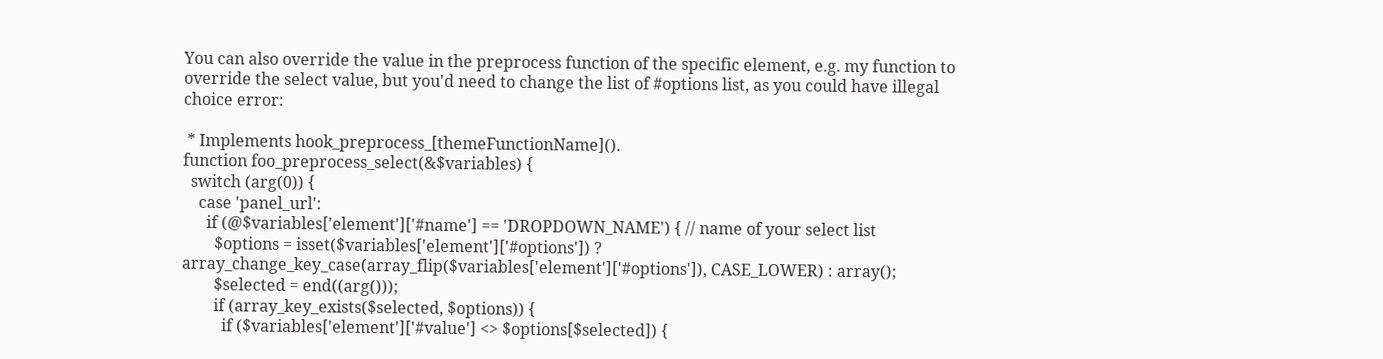You can also override the value in the preprocess function of the specific element, e.g. my function to override the select value, but you'd need to change the list of #options list, as you could have illegal choice error:

 * Implements hook_preprocess_[themeFunctionName]().
function foo_preprocess_select(&$variables) {
  switch (arg(0)) {
    case 'panel_url':
      if (@$variables['element']['#name'] == 'DROPDOWN_NAME') { // name of your select list
        $options = isset($variables['element']['#options']) ? array_change_key_case(array_flip($variables['element']['#options']), CASE_LOWER) : array();
        $selected = end((arg()));
        if (array_key_exists($selected, $options)) {
          if ($variables['element']['#value'] <> $options[$selected]) {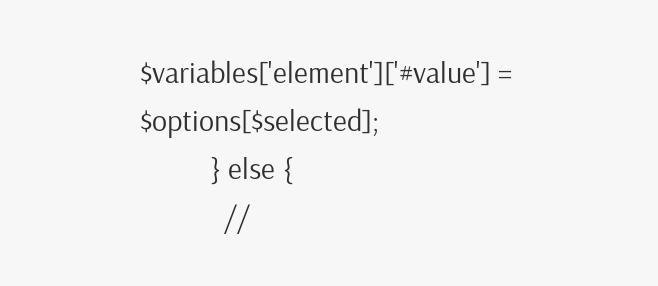$variables['element']['#value'] = $options[$selected];
          } else {
            //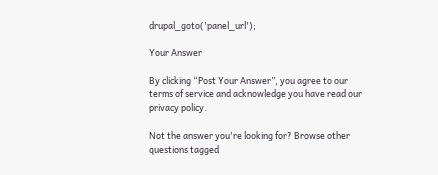drupal_goto('panel_url');

Your Answer

By clicking “Post Your Answer”, you agree to our terms of service and acknowledge you have read our privacy policy.

Not the answer you're looking for? Browse other questions tagged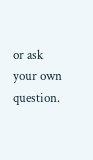or ask your own question.